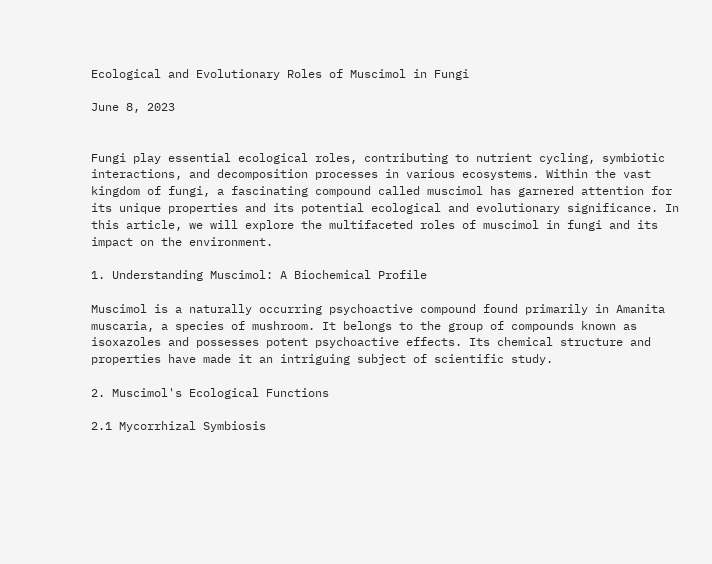Ecological and Evolutionary Roles of Muscimol in Fungi

June 8, 2023


Fungi play essential ecological roles, contributing to nutrient cycling, symbiotic interactions, and decomposition processes in various ecosystems. Within the vast kingdom of fungi, a fascinating compound called muscimol has garnered attention for its unique properties and its potential ecological and evolutionary significance. In this article, we will explore the multifaceted roles of muscimol in fungi and its impact on the environment.

1. Understanding Muscimol: A Biochemical Profile

Muscimol is a naturally occurring psychoactive compound found primarily in Amanita muscaria, a species of mushroom. It belongs to the group of compounds known as isoxazoles and possesses potent psychoactive effects. Its chemical structure and properties have made it an intriguing subject of scientific study.

2. Muscimol's Ecological Functions

2.1 Mycorrhizal Symbiosis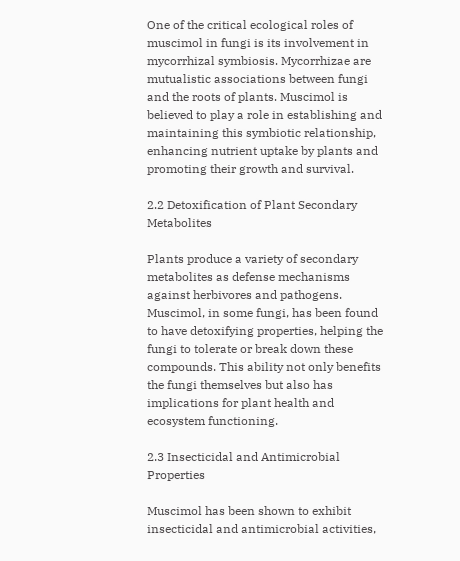One of the critical ecological roles of muscimol in fungi is its involvement in mycorrhizal symbiosis. Mycorrhizae are mutualistic associations between fungi and the roots of plants. Muscimol is believed to play a role in establishing and maintaining this symbiotic relationship, enhancing nutrient uptake by plants and promoting their growth and survival.

2.2 Detoxification of Plant Secondary Metabolites

Plants produce a variety of secondary metabolites as defense mechanisms against herbivores and pathogens. Muscimol, in some fungi, has been found to have detoxifying properties, helping the fungi to tolerate or break down these compounds. This ability not only benefits the fungi themselves but also has implications for plant health and ecosystem functioning.

2.3 Insecticidal and Antimicrobial Properties

Muscimol has been shown to exhibit insecticidal and antimicrobial activities,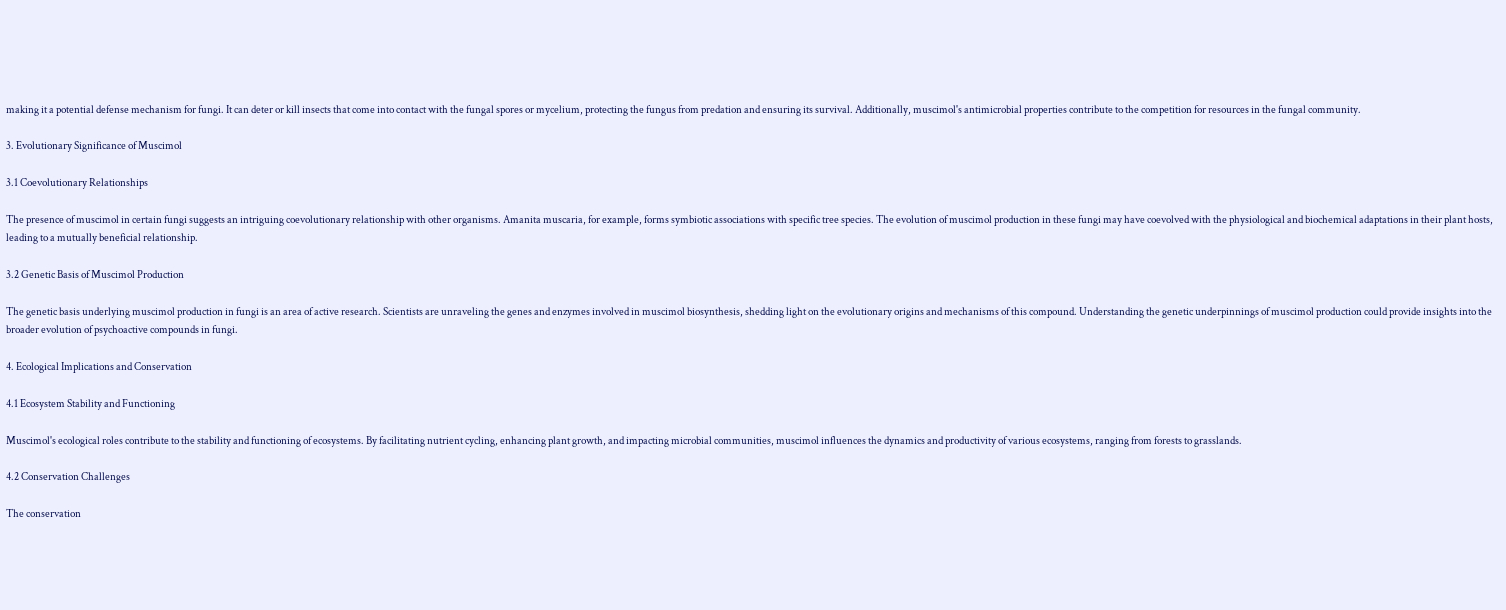making it a potential defense mechanism for fungi. It can deter or kill insects that come into contact with the fungal spores or mycelium, protecting the fungus from predation and ensuring its survival. Additionally, muscimol's antimicrobial properties contribute to the competition for resources in the fungal community.

3. Evolutionary Significance of Muscimol

3.1 Coevolutionary Relationships

The presence of muscimol in certain fungi suggests an intriguing coevolutionary relationship with other organisms. Amanita muscaria, for example, forms symbiotic associations with specific tree species. The evolution of muscimol production in these fungi may have coevolved with the physiological and biochemical adaptations in their plant hosts, leading to a mutually beneficial relationship.

3.2 Genetic Basis of Muscimol Production

The genetic basis underlying muscimol production in fungi is an area of active research. Scientists are unraveling the genes and enzymes involved in muscimol biosynthesis, shedding light on the evolutionary origins and mechanisms of this compound. Understanding the genetic underpinnings of muscimol production could provide insights into the broader evolution of psychoactive compounds in fungi.

4. Ecological Implications and Conservation

4.1 Ecosystem Stability and Functioning

Muscimol's ecological roles contribute to the stability and functioning of ecosystems. By facilitating nutrient cycling, enhancing plant growth, and impacting microbial communities, muscimol influences the dynamics and productivity of various ecosystems, ranging from forests to grasslands.

4.2 Conservation Challenges

The conservation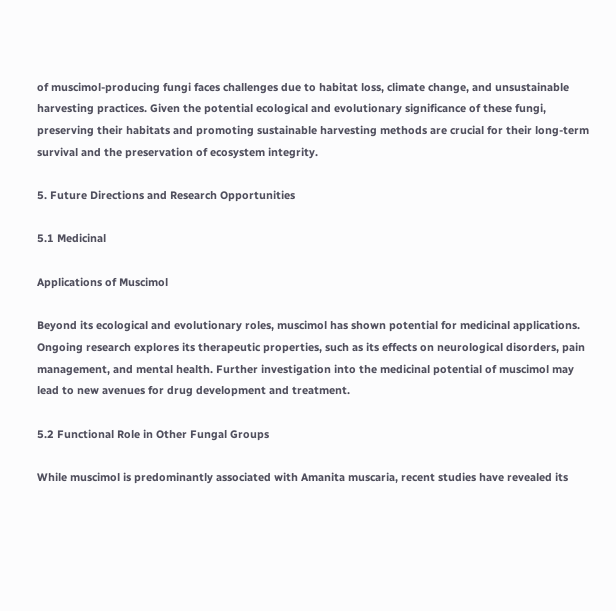of muscimol-producing fungi faces challenges due to habitat loss, climate change, and unsustainable harvesting practices. Given the potential ecological and evolutionary significance of these fungi, preserving their habitats and promoting sustainable harvesting methods are crucial for their long-term survival and the preservation of ecosystem integrity.

5. Future Directions and Research Opportunities

5.1 Medicinal

Applications of Muscimol

Beyond its ecological and evolutionary roles, muscimol has shown potential for medicinal applications. Ongoing research explores its therapeutic properties, such as its effects on neurological disorders, pain management, and mental health. Further investigation into the medicinal potential of muscimol may lead to new avenues for drug development and treatment.

5.2 Functional Role in Other Fungal Groups

While muscimol is predominantly associated with Amanita muscaria, recent studies have revealed its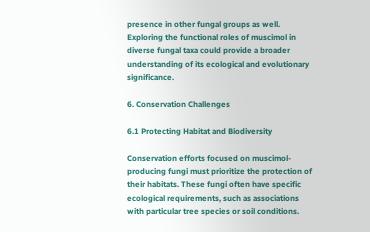presence in other fungal groups as well. Exploring the functional roles of muscimol in diverse fungal taxa could provide a broader understanding of its ecological and evolutionary significance.

6. Conservation Challenges

6.1 Protecting Habitat and Biodiversity

Conservation efforts focused on muscimol-producing fungi must prioritize the protection of their habitats. These fungi often have specific ecological requirements, such as associations with particular tree species or soil conditions.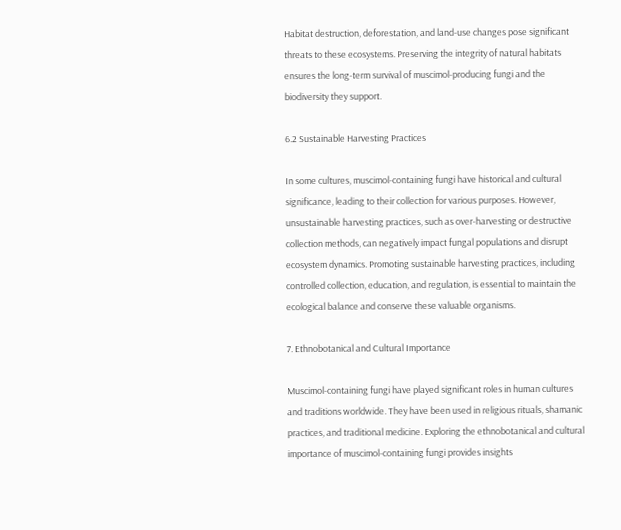Habitat destruction, deforestation, and land-use changes pose significant threats to these ecosystems. Preserving the integrity of natural habitats ensures the long-term survival of muscimol-producing fungi and the biodiversity they support.

6.2 Sustainable Harvesting Practices

In some cultures, muscimol-containing fungi have historical and cultural significance, leading to their collection for various purposes. However, unsustainable harvesting practices, such as over-harvesting or destructive collection methods, can negatively impact fungal populations and disrupt ecosystem dynamics. Promoting sustainable harvesting practices, including controlled collection, education, and regulation, is essential to maintain the ecological balance and conserve these valuable organisms.

7. Ethnobotanical and Cultural Importance

Muscimol-containing fungi have played significant roles in human cultures and traditions worldwide. They have been used in religious rituals, shamanic practices, and traditional medicine. Exploring the ethnobotanical and cultural importance of muscimol-containing fungi provides insights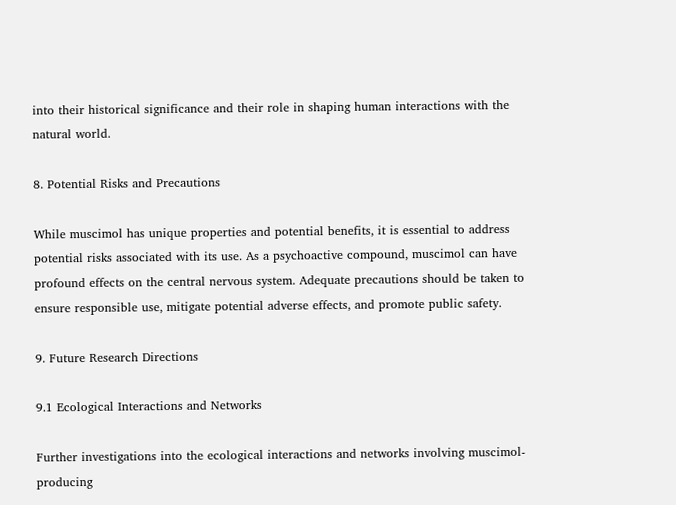into their historical significance and their role in shaping human interactions with the natural world.

8. Potential Risks and Precautions

While muscimol has unique properties and potential benefits, it is essential to address potential risks associated with its use. As a psychoactive compound, muscimol can have profound effects on the central nervous system. Adequate precautions should be taken to ensure responsible use, mitigate potential adverse effects, and promote public safety.

9. Future Research Directions

9.1 Ecological Interactions and Networks

Further investigations into the ecological interactions and networks involving muscimol-producing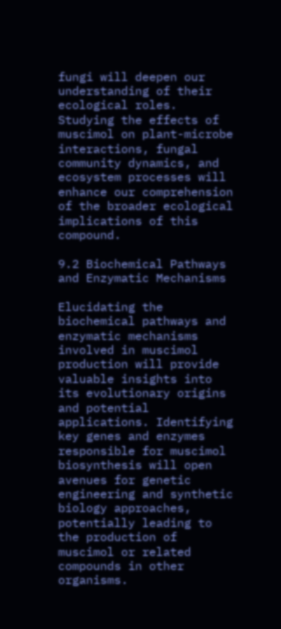fungi will deepen our understanding of their ecological roles. Studying the effects of muscimol on plant-microbe interactions, fungal community dynamics, and ecosystem processes will enhance our comprehension of the broader ecological implications of this compound.

9.2 Biochemical Pathways and Enzymatic Mechanisms

Elucidating the biochemical pathways and enzymatic mechanisms involved in muscimol production will provide valuable insights into its evolutionary origins and potential applications. Identifying key genes and enzymes responsible for muscimol biosynthesis will open avenues for genetic engineering and synthetic biology approaches, potentially leading to the production of muscimol or related compounds in other organisms.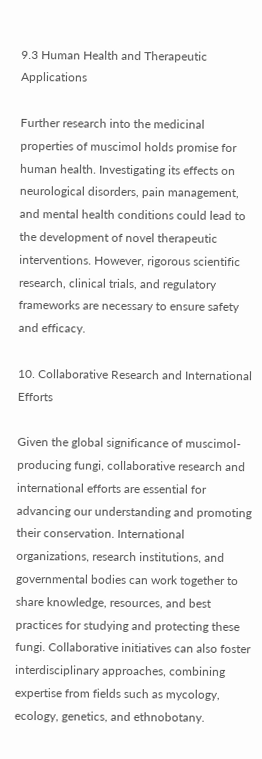9.3 Human Health and Therapeutic Applications

Further research into the medicinal properties of muscimol holds promise for human health. Investigating its effects on neurological disorders, pain management, and mental health conditions could lead to the development of novel therapeutic interventions. However, rigorous scientific research, clinical trials, and regulatory frameworks are necessary to ensure safety and efficacy.

10. Collaborative Research and International Efforts

Given the global significance of muscimol-producing fungi, collaborative research and international efforts are essential for advancing our understanding and promoting their conservation. International organizations, research institutions, and governmental bodies can work together to share knowledge, resources, and best practices for studying and protecting these fungi. Collaborative initiatives can also foster interdisciplinary approaches, combining expertise from fields such as mycology, ecology, genetics, and ethnobotany.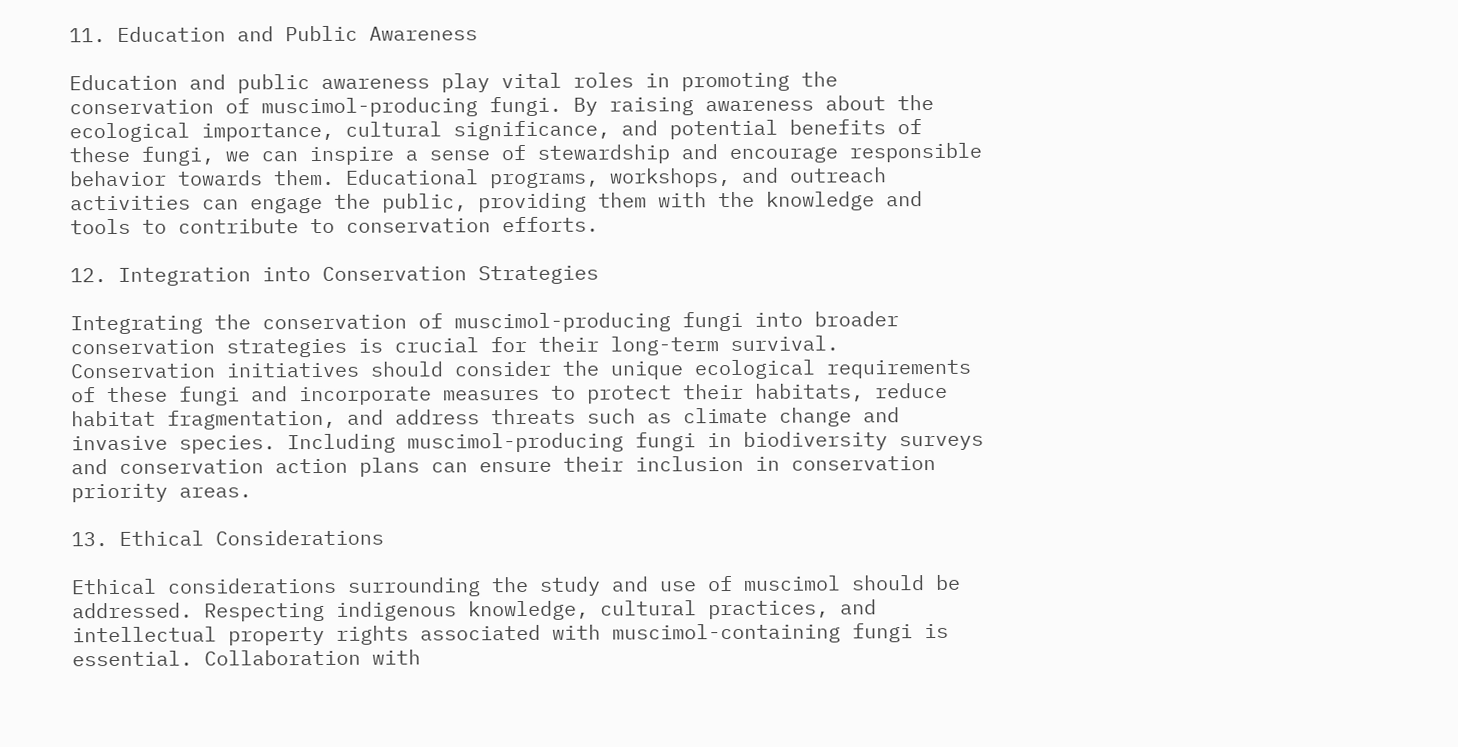11. Education and Public Awareness

Education and public awareness play vital roles in promoting the conservation of muscimol-producing fungi. By raising awareness about the ecological importance, cultural significance, and potential benefits of these fungi, we can inspire a sense of stewardship and encourage responsible behavior towards them. Educational programs, workshops, and outreach activities can engage the public, providing them with the knowledge and tools to contribute to conservation efforts.

12. Integration into Conservation Strategies

Integrating the conservation of muscimol-producing fungi into broader conservation strategies is crucial for their long-term survival. Conservation initiatives should consider the unique ecological requirements of these fungi and incorporate measures to protect their habitats, reduce habitat fragmentation, and address threats such as climate change and invasive species. Including muscimol-producing fungi in biodiversity surveys and conservation action plans can ensure their inclusion in conservation priority areas.

13. Ethical Considerations

Ethical considerations surrounding the study and use of muscimol should be addressed. Respecting indigenous knowledge, cultural practices, and intellectual property rights associated with muscimol-containing fungi is essential. Collaboration with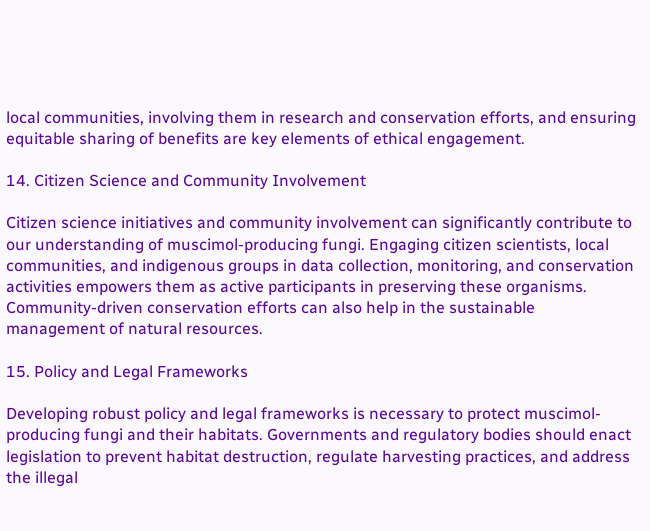local communities, involving them in research and conservation efforts, and ensuring equitable sharing of benefits are key elements of ethical engagement.

14. Citizen Science and Community Involvement

Citizen science initiatives and community involvement can significantly contribute to our understanding of muscimol-producing fungi. Engaging citizen scientists, local communities, and indigenous groups in data collection, monitoring, and conservation activities empowers them as active participants in preserving these organisms. Community-driven conservation efforts can also help in the sustainable management of natural resources.

15. Policy and Legal Frameworks

Developing robust policy and legal frameworks is necessary to protect muscimol-producing fungi and their habitats. Governments and regulatory bodies should enact legislation to prevent habitat destruction, regulate harvesting practices, and address the illegal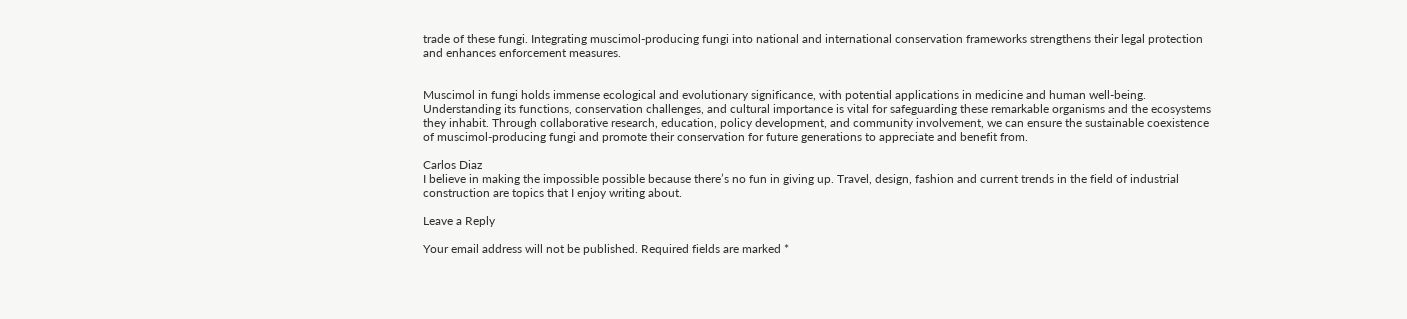trade of these fungi. Integrating muscimol-producing fungi into national and international conservation frameworks strengthens their legal protection and enhances enforcement measures.


Muscimol in fungi holds immense ecological and evolutionary significance, with potential applications in medicine and human well-being. Understanding its functions, conservation challenges, and cultural importance is vital for safeguarding these remarkable organisms and the ecosystems they inhabit. Through collaborative research, education, policy development, and community involvement, we can ensure the sustainable coexistence of muscimol-producing fungi and promote their conservation for future generations to appreciate and benefit from.

Carlos Diaz
I believe in making the impossible possible because there’s no fun in giving up. Travel, design, fashion and current trends in the field of industrial construction are topics that I enjoy writing about.

Leave a Reply

Your email address will not be published. Required fields are marked *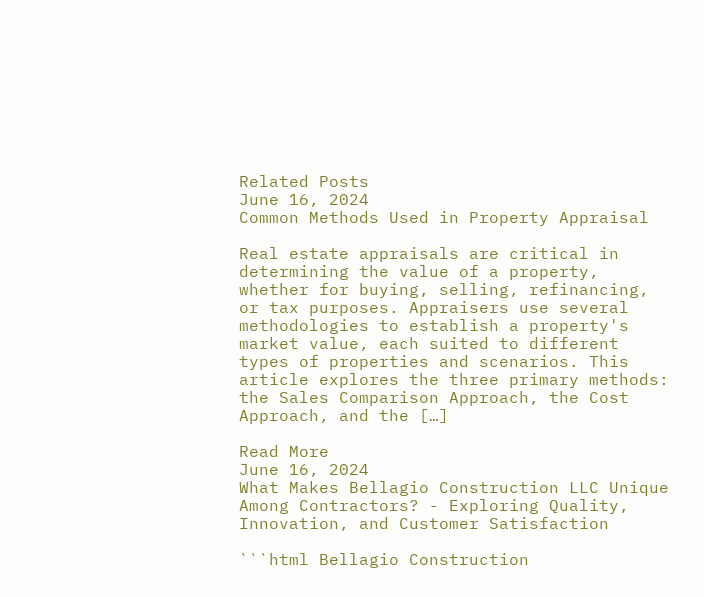Related Posts
June 16, 2024
Common Methods Used in Property Appraisal

Real estate appraisals are critical in determining the value of a property, whether for buying, selling, refinancing, or tax purposes. Appraisers use several methodologies to establish a property's market value, each suited to different types of properties and scenarios. This article explores the three primary methods: the Sales Comparison Approach, the Cost Approach, and the […]

Read More
June 16, 2024
What Makes Bellagio Construction LLC Unique Among Contractors? - Exploring Quality, Innovation, and Customer Satisfaction

```html Bellagio Construction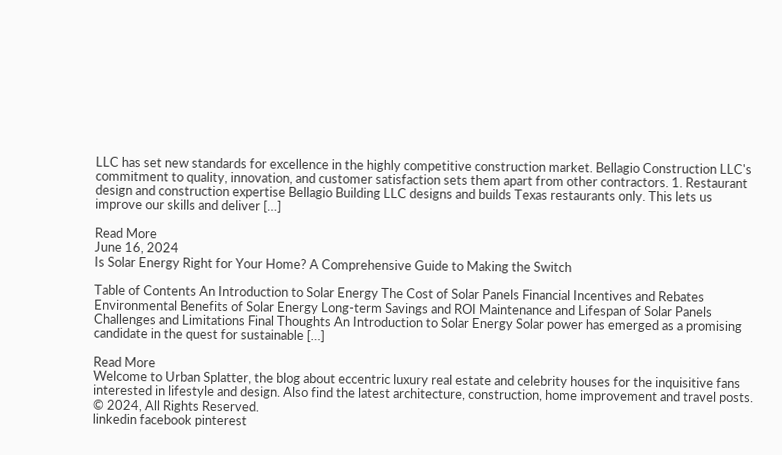LLC has set new standards for excellence in the highly competitive construction market. Bellagio Construction LLC's commitment to quality, innovation, and customer satisfaction sets them apart from other contractors. 1. Restaurant design and construction expertise Bellagio Building LLC designs and builds Texas restaurants only. This lets us improve our skills and deliver […]

Read More
June 16, 2024
Is Solar Energy Right for Your Home? A Comprehensive Guide to Making the Switch

Table of Contents An Introduction to Solar Energy The Cost of Solar Panels Financial Incentives and Rebates Environmental Benefits of Solar Energy Long-term Savings and ROI Maintenance and Lifespan of Solar Panels Challenges and Limitations Final Thoughts An Introduction to Solar Energy Solar power has emerged as a promising candidate in the quest for sustainable […]

Read More
Welcome to Urban Splatter, the blog about eccentric luxury real estate and celebrity houses for the inquisitive fans interested in lifestyle and design. Also find the latest architecture, construction, home improvement and travel posts.
© 2024, All Rights Reserved.
linkedin facebook pinterest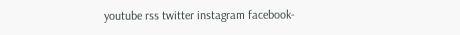youtube rss twitter instagram facebook-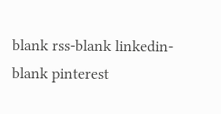blank rss-blank linkedin-blank pinterest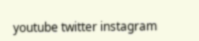youtube twitter instagram